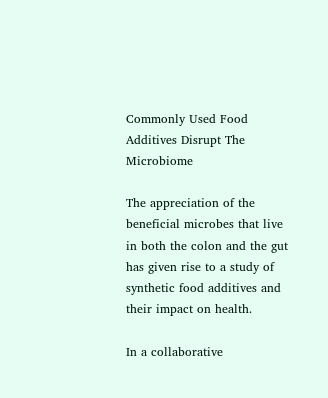Commonly Used Food Additives Disrupt The Microbiome

The appreciation of the beneficial microbes that live in both the colon and the gut has given rise to a study of synthetic food additives and their impact on health.

In a collaborative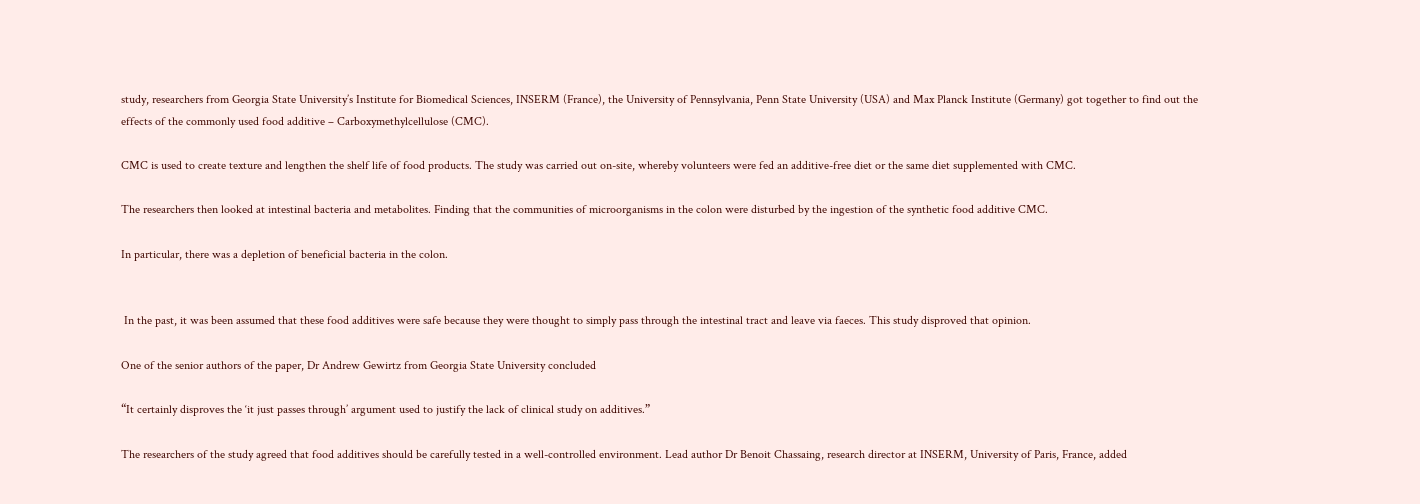study, researchers from Georgia State University’s Institute for Biomedical Sciences, INSERM (France), the University of Pennsylvania, Penn State University (USA) and Max Planck Institute (Germany) got together to find out the effects of the commonly used food additive – Carboxymethylcellulose (CMC).

CMC is used to create texture and lengthen the shelf life of food products. The study was carried out on-site, whereby volunteers were fed an additive-free diet or the same diet supplemented with CMC.

The researchers then looked at intestinal bacteria and metabolites. Finding that the communities of microorganisms in the colon were disturbed by the ingestion of the synthetic food additive CMC.

In particular, there was a depletion of beneficial bacteria in the colon.


 In the past, it was been assumed that these food additives were safe because they were thought to simply pass through the intestinal tract and leave via faeces. This study disproved that opinion.

One of the senior authors of the paper, Dr Andrew Gewirtz from Georgia State University concluded

“It certainly disproves the ‘it just passes through’ argument used to justify the lack of clinical study on additives.”

The researchers of the study agreed that food additives should be carefully tested in a well-controlled environment. Lead author Dr Benoit Chassaing, research director at INSERM, University of Paris, France, added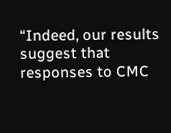“Indeed, our results suggest that responses to CMC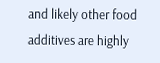and likely other food additives are highly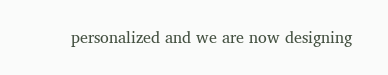personalized and we are now designing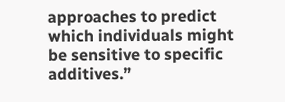approaches to predict which individuals might be sensitive to specific additives.”